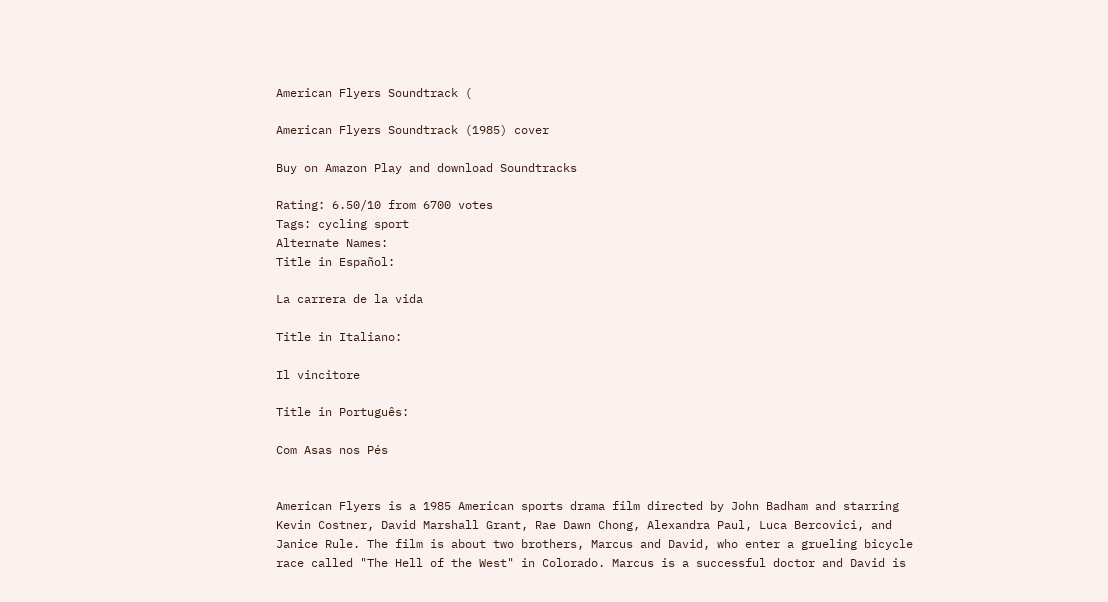American Flyers Soundtrack (

American Flyers Soundtrack (1985) cover

Buy on Amazon Play and download Soundtracks

Rating: 6.50/10 from 6700 votes
Tags: cycling sport
Alternate Names:
Title in Español:

La carrera de la vida

Title in Italiano:

Il vincitore

Title in Português:

Com Asas nos Pés


American Flyers is a 1985 American sports drama film directed by John Badham and starring Kevin Costner, David Marshall Grant, Rae Dawn Chong, Alexandra Paul, Luca Bercovici, and Janice Rule. The film is about two brothers, Marcus and David, who enter a grueling bicycle race called "The Hell of the West" in Colorado. Marcus is a successful doctor and David is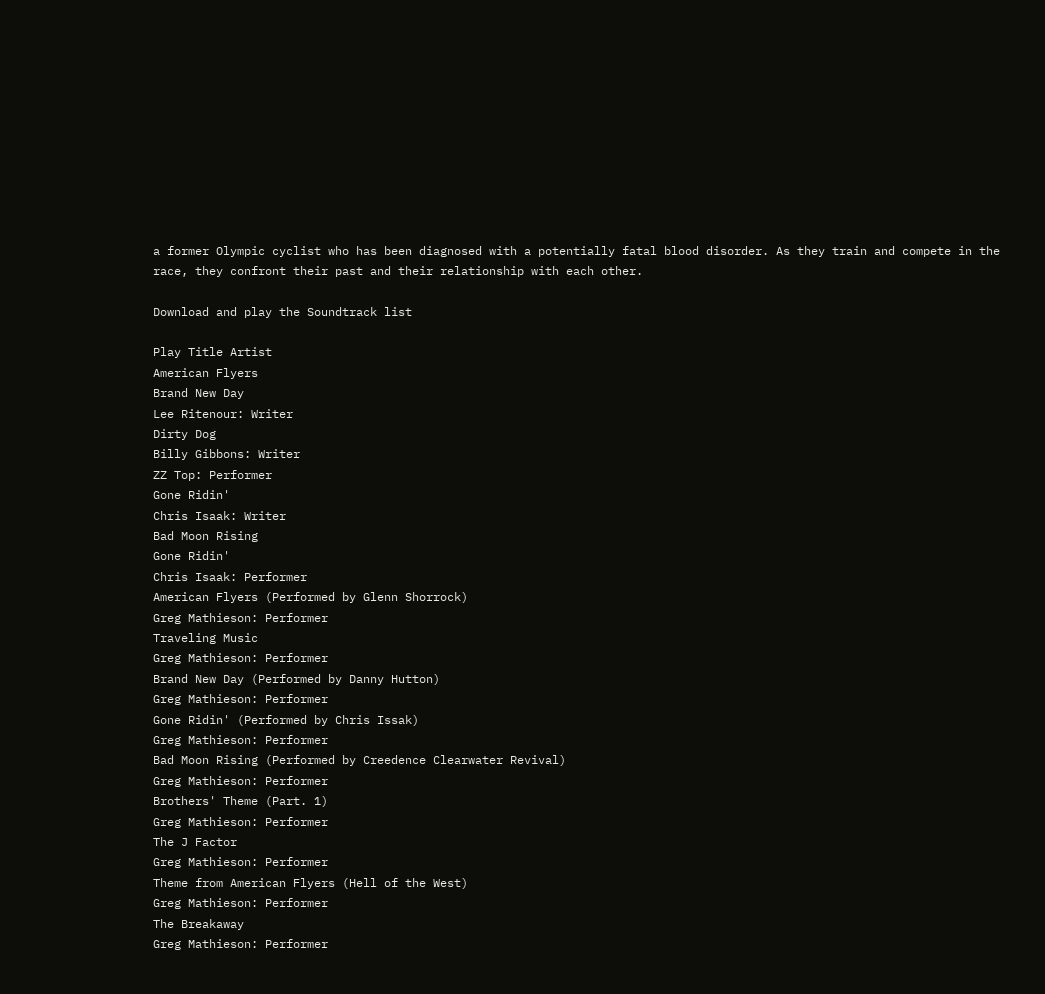a former Olympic cyclist who has been diagnosed with a potentially fatal blood disorder. As they train and compete in the race, they confront their past and their relationship with each other.

Download and play the Soundtrack list

Play Title Artist
American Flyers
Brand New Day
Lee Ritenour: Writer
Dirty Dog
Billy Gibbons: Writer
ZZ Top: Performer
Gone Ridin'
Chris Isaak: Writer
Bad Moon Rising
Gone Ridin'
Chris Isaak: Performer
American Flyers (Performed by Glenn Shorrock)
Greg Mathieson: Performer
Traveling Music
Greg Mathieson: Performer
Brand New Day (Performed by Danny Hutton)
Greg Mathieson: Performer
Gone Ridin' (Performed by Chris Issak)
Greg Mathieson: Performer
Bad Moon Rising (Performed by Creedence Clearwater Revival)
Greg Mathieson: Performer
Brothers' Theme (Part. 1)
Greg Mathieson: Performer
The J Factor
Greg Mathieson: Performer
Theme from American Flyers (Hell of the West)
Greg Mathieson: Performer
The Breakaway
Greg Mathieson: Performer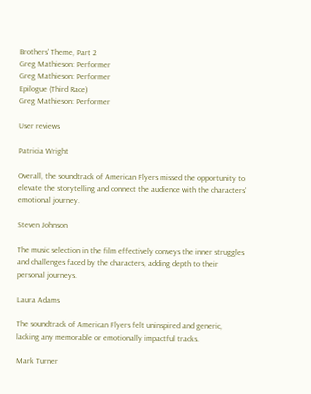Brothers' Theme, Part 2
Greg Mathieson: Performer
Greg Mathieson: Performer
Epilogue (Third Race)
Greg Mathieson: Performer

User reviews

Patricia Wright

Overall, the soundtrack of American Flyers missed the opportunity to elevate the storytelling and connect the audience with the characters' emotional journey.

Steven Johnson

The music selection in the film effectively conveys the inner struggles and challenges faced by the characters, adding depth to their personal journeys.

Laura Adams

The soundtrack of American Flyers felt uninspired and generic, lacking any memorable or emotionally impactful tracks.

Mark Turner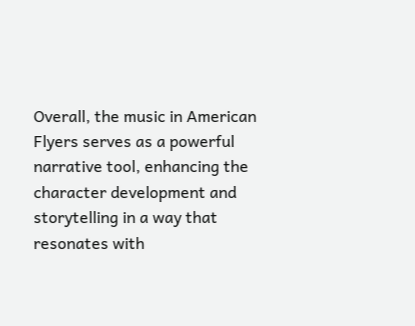Overall, the music in American Flyers serves as a powerful narrative tool, enhancing the character development and storytelling in a way that resonates with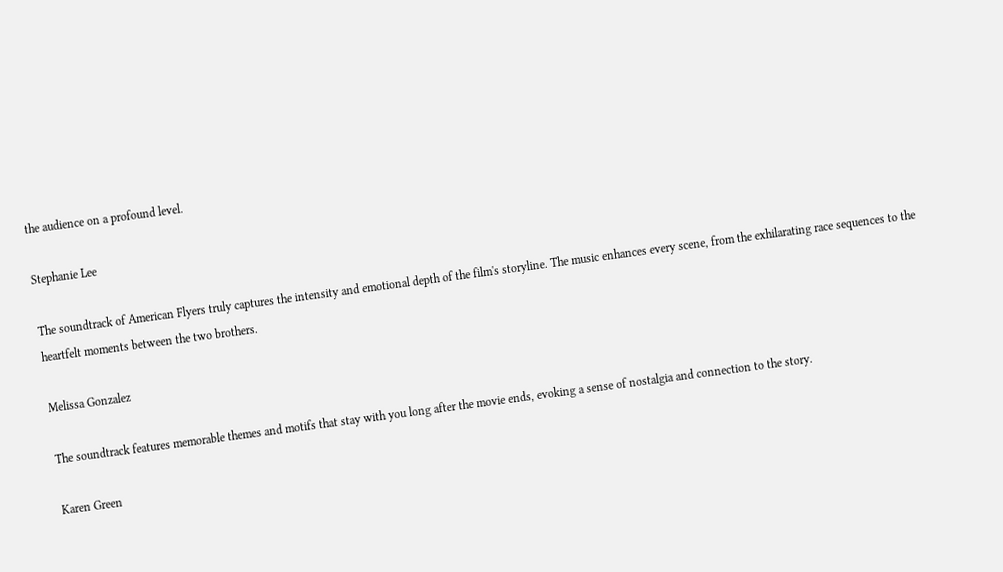the audience on a profound level.

Stephanie Lee

The soundtrack of American Flyers truly captures the intensity and emotional depth of the film's storyline. The music enhances every scene, from the exhilarating race sequences to the heartfelt moments between the two brothers.

Melissa Gonzalez

The soundtrack features memorable themes and motifs that stay with you long after the movie ends, evoking a sense of nostalgia and connection to the story.

Karen Green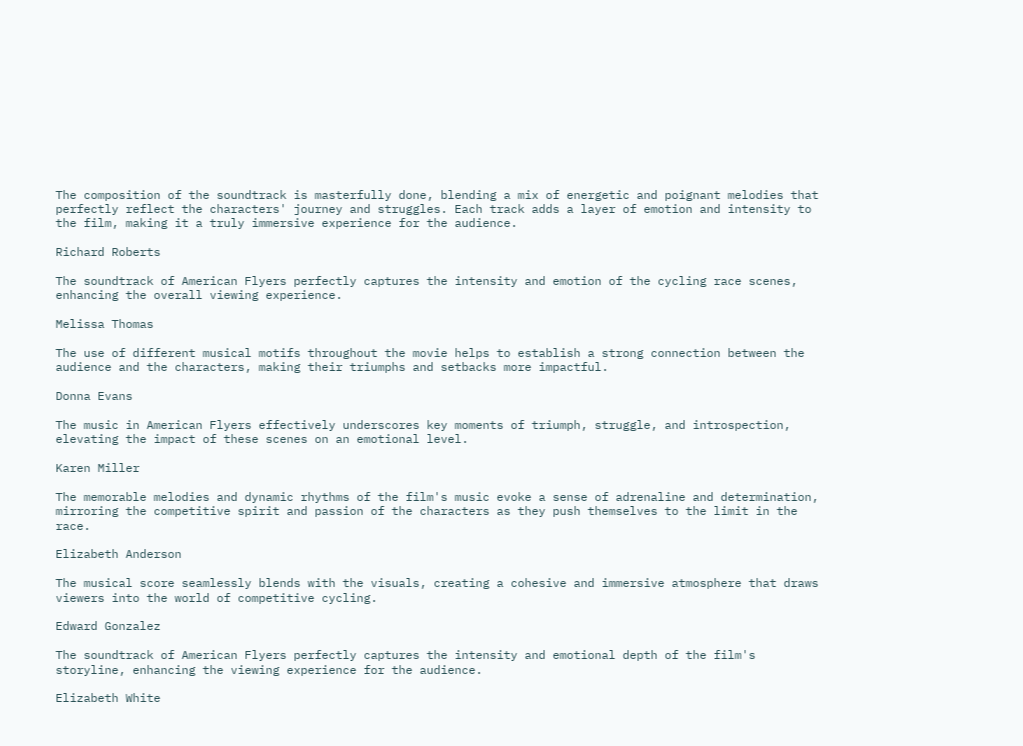The composition of the soundtrack is masterfully done, blending a mix of energetic and poignant melodies that perfectly reflect the characters' journey and struggles. Each track adds a layer of emotion and intensity to the film, making it a truly immersive experience for the audience.

Richard Roberts

The soundtrack of American Flyers perfectly captures the intensity and emotion of the cycling race scenes, enhancing the overall viewing experience.

Melissa Thomas

The use of different musical motifs throughout the movie helps to establish a strong connection between the audience and the characters, making their triumphs and setbacks more impactful.

Donna Evans

The music in American Flyers effectively underscores key moments of triumph, struggle, and introspection, elevating the impact of these scenes on an emotional level.

Karen Miller

The memorable melodies and dynamic rhythms of the film's music evoke a sense of adrenaline and determination, mirroring the competitive spirit and passion of the characters as they push themselves to the limit in the race.

Elizabeth Anderson

The musical score seamlessly blends with the visuals, creating a cohesive and immersive atmosphere that draws viewers into the world of competitive cycling.

Edward Gonzalez

The soundtrack of American Flyers perfectly captures the intensity and emotional depth of the film's storyline, enhancing the viewing experience for the audience.

Elizabeth White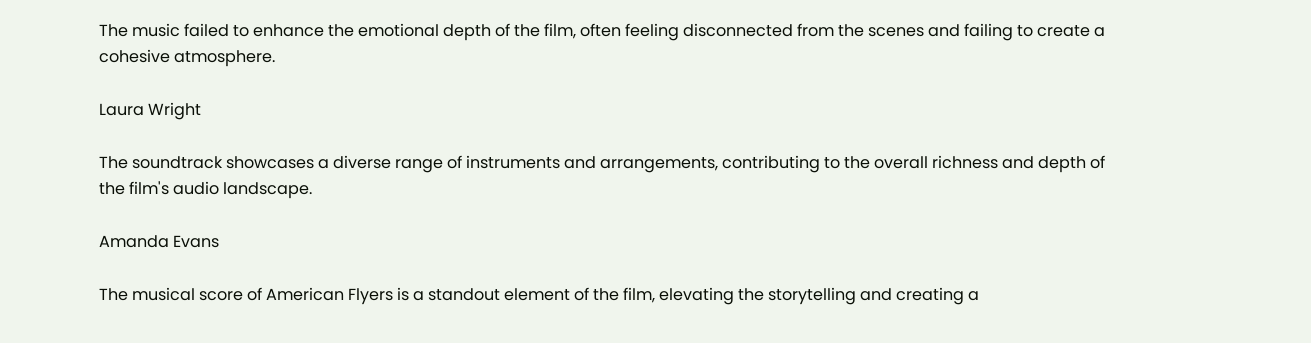The music failed to enhance the emotional depth of the film, often feeling disconnected from the scenes and failing to create a cohesive atmosphere.

Laura Wright

The soundtrack showcases a diverse range of instruments and arrangements, contributing to the overall richness and depth of the film's audio landscape.

Amanda Evans

The musical score of American Flyers is a standout element of the film, elevating the storytelling and creating a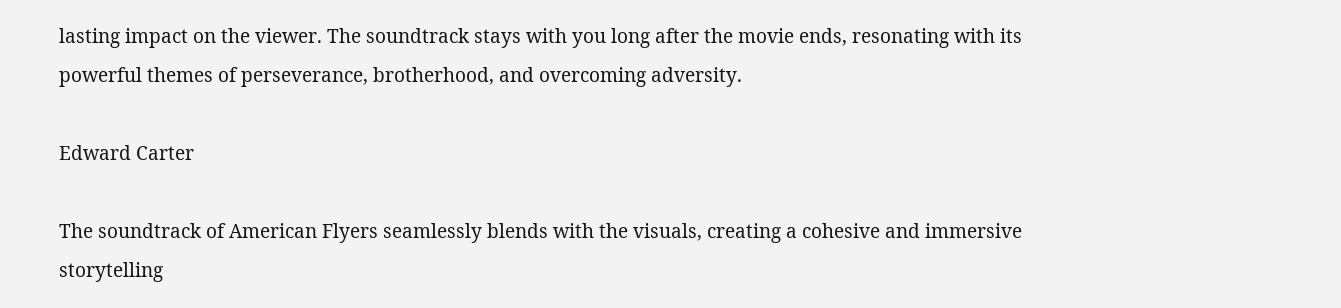lasting impact on the viewer. The soundtrack stays with you long after the movie ends, resonating with its powerful themes of perseverance, brotherhood, and overcoming adversity.

Edward Carter

The soundtrack of American Flyers seamlessly blends with the visuals, creating a cohesive and immersive storytelling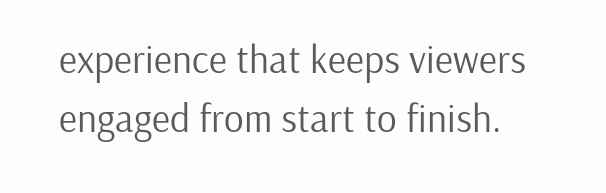experience that keeps viewers engaged from start to finish.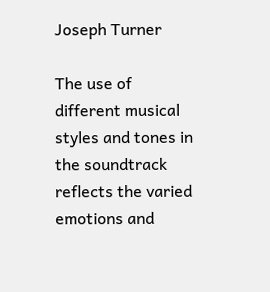Joseph Turner

The use of different musical styles and tones in the soundtrack reflects the varied emotions and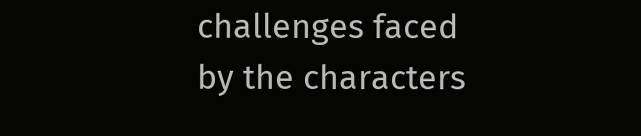challenges faced by the characters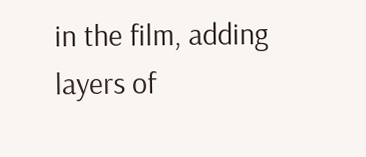in the film, adding layers of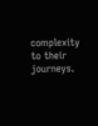complexity to their journeys.